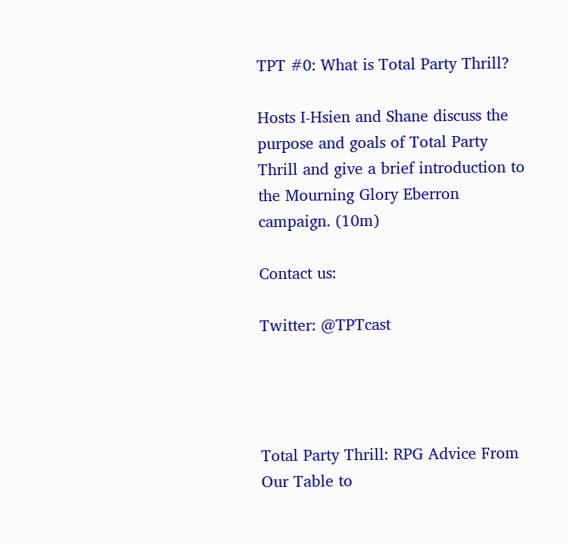TPT #0: What is Total Party Thrill?

Hosts I-Hsien and Shane discuss the purpose and goals of Total Party Thrill and give a brief introduction to the Mourning Glory Eberron campaign. (10m)

Contact us:

Twitter: @TPTcast




Total Party Thrill: RPG Advice From Our Table to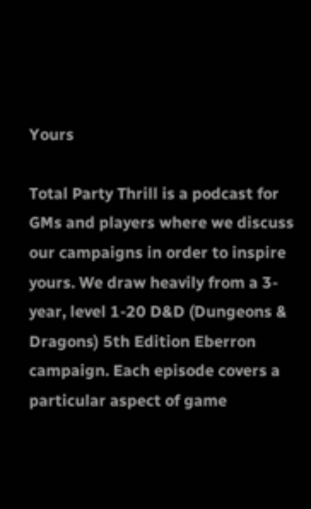Yours

Total Party Thrill is a podcast for GMs and players where we discuss our campaigns in order to inspire yours. We draw heavily from a 3-year, level 1-20 D&D (Dungeons & Dragons) 5th Edition Eberron campaign. Each episode covers a particular aspect of game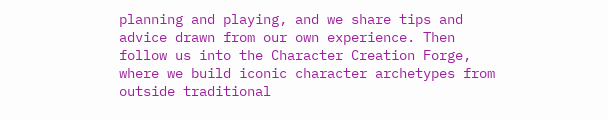planning and playing, and we share tips and advice drawn from our own experience. Then follow us into the Character Creation Forge, where we build iconic character archetypes from outside traditional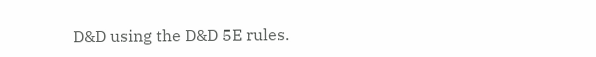D&D using the D&D 5E rules.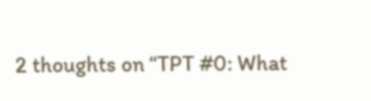2 thoughts on “TPT #0: What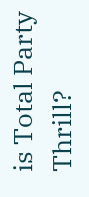is Total Party Thrill?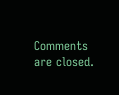Comments are closed.